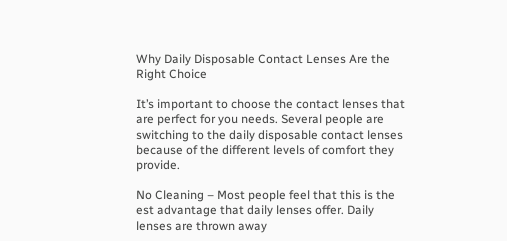Why Daily Disposable Contact Lenses Are the Right Choice

It’s important to choose the contact lenses that are perfect for you needs. Several people are switching to the daily disposable contact lenses because of the different levels of comfort they provide.

No Cleaning – Most people feel that this is the est advantage that daily lenses offer. Daily lenses are thrown away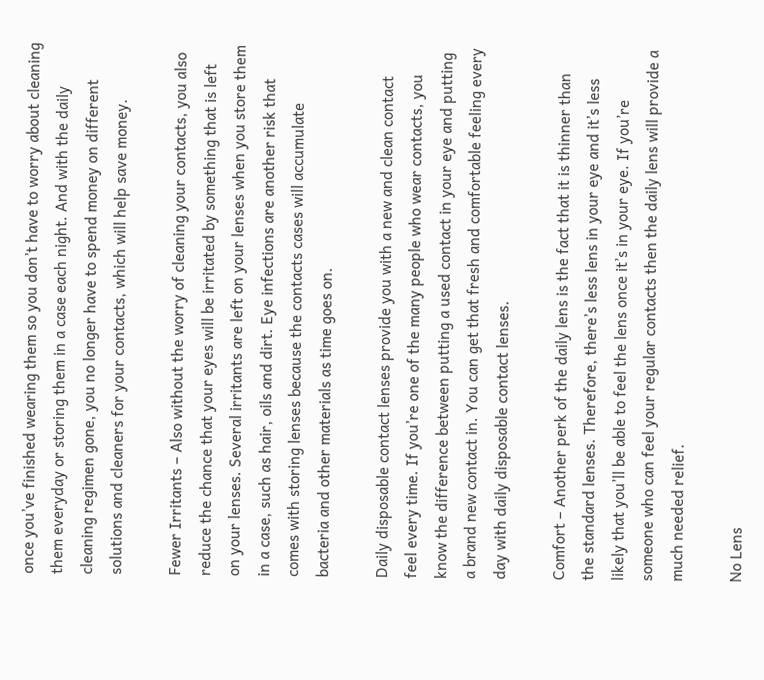once you’ve finished wearing them so you don’t have to worry about cleaning them everyday or storing them in a case each night. And with the daily cleaning regimen gone, you no longer have to spend money on different solutions and cleaners for your contacts, which will help save money.

Fewer Irritants – Also without the worry of cleaning your contacts, you also reduce the chance that your eyes will be irritated by something that is left on your lenses. Several irritants are left on your lenses when you store them in a case, such as hair, oils and dirt. Eye infections are another risk that comes with storing lenses because the contacts cases will accumulate bacteria and other materials as time goes on.

Daily disposable contact lenses provide you with a new and clean contact feel every time. If you’re one of the many people who wear contacts, you know the difference between putting a used contact in your eye and putting a brand new contact in. You can get that fresh and comfortable feeling every day with daily disposable contact lenses.

Comfort – Another perk of the daily lens is the fact that it is thinner than the standard lenses. Therefore, there’s less lens in your eye and it’s less likely that you’ll be able to feel the lens once it’s in your eye. If you’re someone who can feel your regular contacts then the daily lens will provide a much needed relief.

No Lens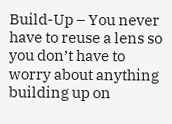Build-Up – You never have to reuse a lens so you don’t have to worry about anything building up on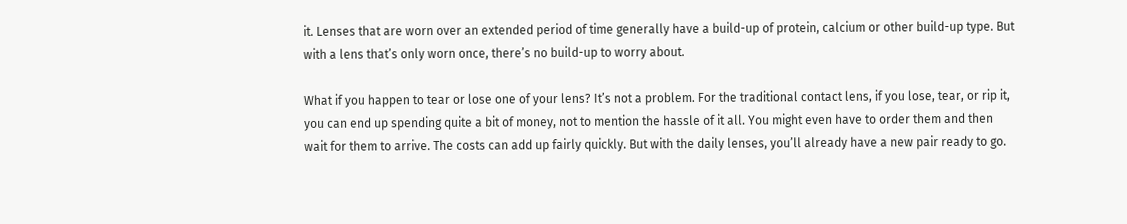it. Lenses that are worn over an extended period of time generally have a build-up of protein, calcium or other build-up type. But with a lens that’s only worn once, there’s no build-up to worry about.

What if you happen to tear or lose one of your lens? It’s not a problem. For the traditional contact lens, if you lose, tear, or rip it, you can end up spending quite a bit of money, not to mention the hassle of it all. You might even have to order them and then wait for them to arrive. The costs can add up fairly quickly. But with the daily lenses, you’ll already have a new pair ready to go.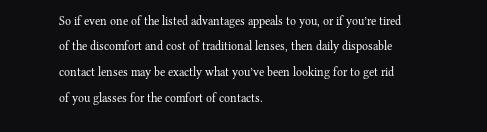So if even one of the listed advantages appeals to you, or if you’re tired of the discomfort and cost of traditional lenses, then daily disposable contact lenses may be exactly what you’ve been looking for to get rid of you glasses for the comfort of contacts.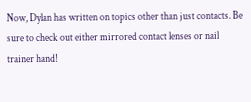Now, Dylan has written on topics other than just contacts. Be sure to check out either mirrored contact lenses or nail trainer hand!